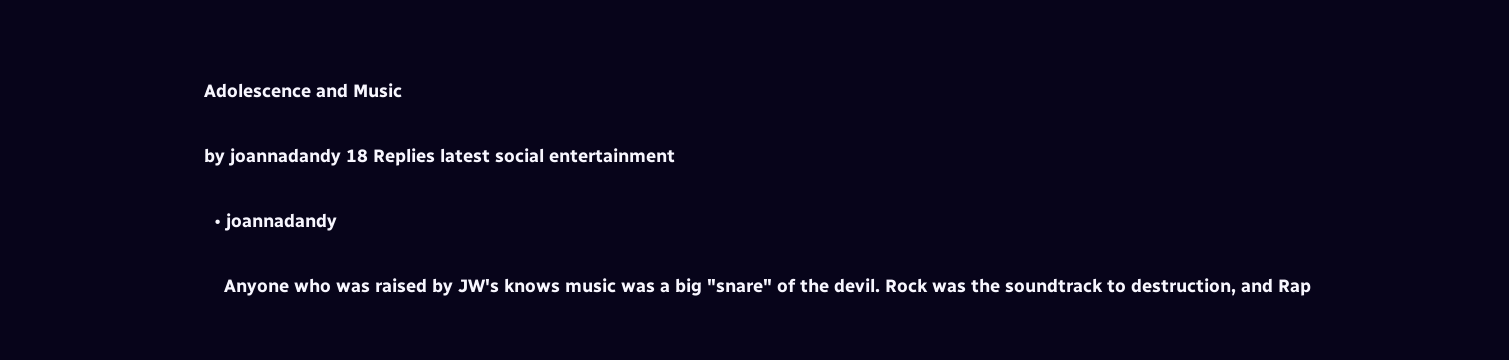Adolescence and Music

by joannadandy 18 Replies latest social entertainment

  • joannadandy

    Anyone who was raised by JW's knows music was a big "snare" of the devil. Rock was the soundtrack to destruction, and Rap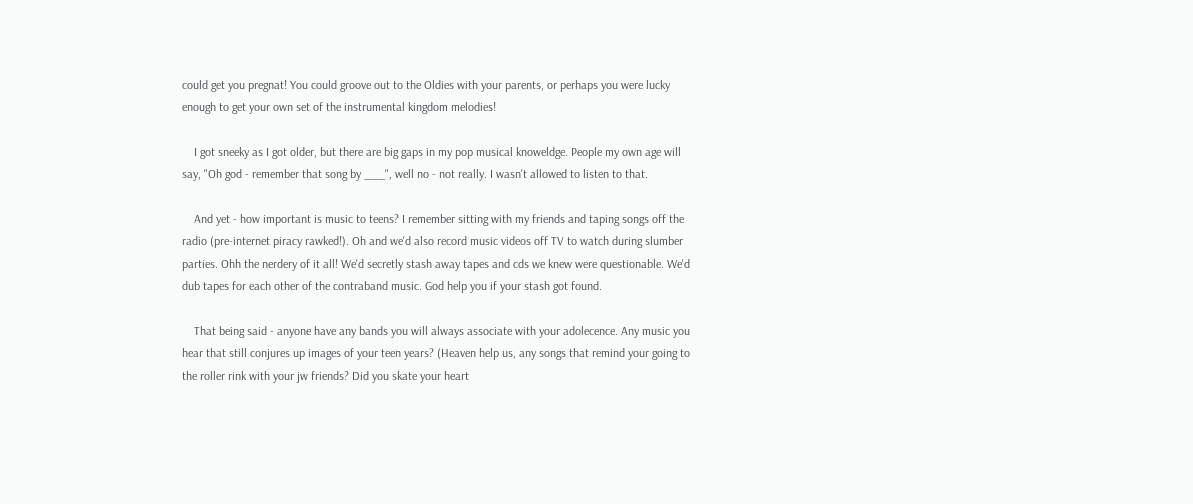could get you pregnat! You could groove out to the Oldies with your parents, or perhaps you were lucky enough to get your own set of the instrumental kingdom melodies!

    I got sneeky as I got older, but there are big gaps in my pop musical knoweldge. People my own age will say, "Oh god - remember that song by ___", well no - not really. I wasn't allowed to listen to that.

    And yet - how important is music to teens? I remember sitting with my friends and taping songs off the radio (pre-internet piracy rawked!). Oh and we'd also record music videos off TV to watch during slumber parties. Ohh the nerdery of it all! We'd secretly stash away tapes and cds we knew were questionable. We'd dub tapes for each other of the contraband music. God help you if your stash got found.

    That being said - anyone have any bands you will always associate with your adolecence. Any music you hear that still conjures up images of your teen years? (Heaven help us, any songs that remind your going to the roller rink with your jw friends? Did you skate your heart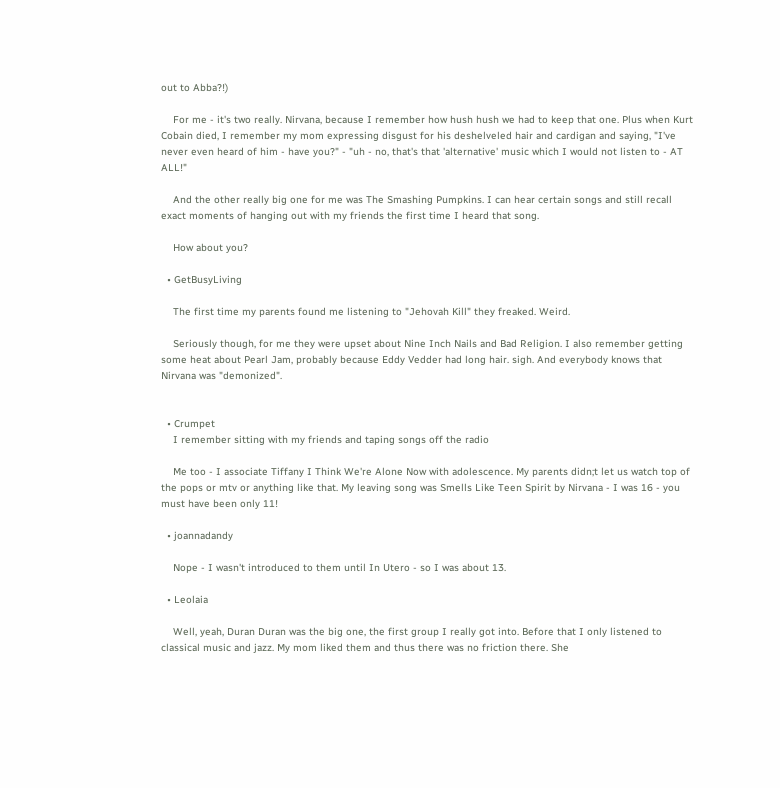out to Abba?!)

    For me - it's two really. Nirvana, because I remember how hush hush we had to keep that one. Plus when Kurt Cobain died, I remember my mom expressing disgust for his deshelveled hair and cardigan and saying, "I've never even heard of him - have you?" - "uh - no, that's that 'alternative' music which I would not listen to - AT ALL!"

    And the other really big one for me was The Smashing Pumpkins. I can hear certain songs and still recall exact moments of hanging out with my friends the first time I heard that song.

    How about you?

  • GetBusyLiving

    The first time my parents found me listening to "Jehovah Kill" they freaked. Weird.

    Seriously though, for me they were upset about Nine Inch Nails and Bad Religion. I also remember getting some heat about Pearl Jam, probably because Eddy Vedder had long hair. sigh. And everybody knows that Nirvana was "demonized".


  • Crumpet
    I remember sitting with my friends and taping songs off the radio

    Me too - I associate Tiffany I Think We're Alone Now with adolescence. My parents didn;t let us watch top of the pops or mtv or anything like that. My leaving song was Smells Like Teen Spirit by Nirvana - I was 16 - you must have been only 11!

  • joannadandy

    Nope - I wasn't introduced to them until In Utero - so I was about 13.

  • Leolaia

    Well, yeah, Duran Duran was the big one, the first group I really got into. Before that I only listened to classical music and jazz. My mom liked them and thus there was no friction there. She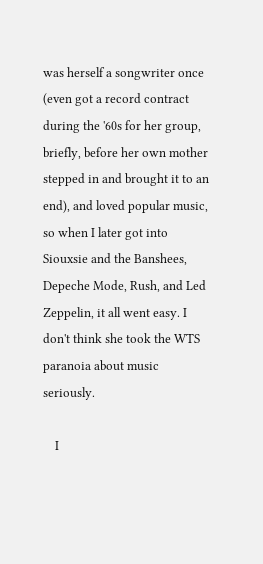was herself a songwriter once (even got a record contract during the '60s for her group, briefly, before her own mother stepped in and brought it to an end), and loved popular music, so when I later got into Siouxsie and the Banshees, Depeche Mode, Rush, and Led Zeppelin, it all went easy. I don't think she took the WTS paranoia about music seriously.

    I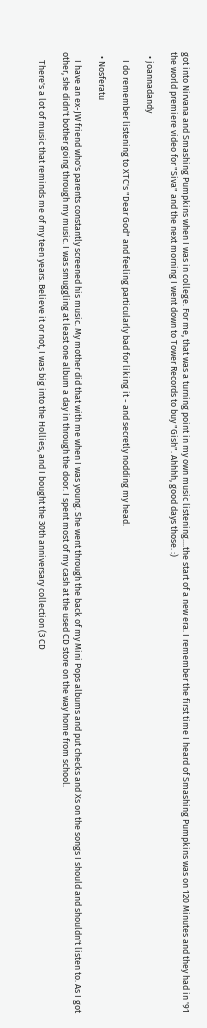got into Nirvana and Smashing Pumpkins when I was in college. For me, that was a turning point in my own music listening....the start of a new era. I remember the first time I heard of Smashing Pumpkins was on 120 Minutes and they had in '91 the world premiere video for "Siva" and the next morning I went down to Tower Records to buy "Gish". Ahhhh, good days those. :)

  • joannadandy

    I do remember listening to XTC's "Dear God" and feeling particularly bad for liking it - and secretly nodding my head.

  • Nosferatu

    I have an ex-JW friend who's parents constantly screened his music. My mother did that with me when I was young. She went through the back of my Mini Pops albums and put checks and Xs on the songs I should and shouldn't listen to. As I got other, she didn't bother going through my music. I was smuggling at least one album a day in through the door. I spent most of my cash at the used CD store on the way home from school.

    There's a lot of music that reminds me of my teen years. Believe it or not, I was big into the Hollies, and I bought the 30th anniversary collection (3 CD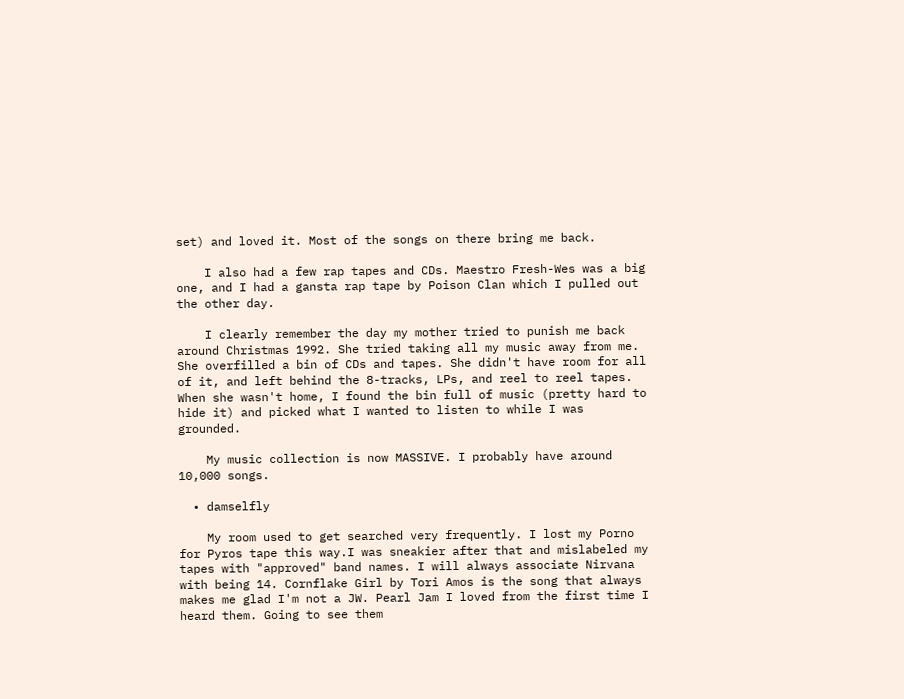set) and loved it. Most of the songs on there bring me back.

    I also had a few rap tapes and CDs. Maestro Fresh-Wes was a big one, and I had a gansta rap tape by Poison Clan which I pulled out the other day.

    I clearly remember the day my mother tried to punish me back around Christmas 1992. She tried taking all my music away from me. She overfilled a bin of CDs and tapes. She didn't have room for all of it, and left behind the 8-tracks, LPs, and reel to reel tapes. When she wasn't home, I found the bin full of music (pretty hard to hide it) and picked what I wanted to listen to while I was grounded.

    My music collection is now MASSIVE. I probably have around 10,000 songs.

  • damselfly

    My room used to get searched very frequently. I lost my Porno for Pyros tape this way.I was sneakier after that and mislabeled my tapes with "approved" band names. I will always associate Nirvana with being 14. Cornflake Girl by Tori Amos is the song that always makes me glad I'm not a JW. Pearl Jam I loved from the first time I heard them. Going to see them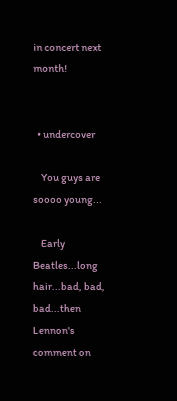in concert next month!


  • undercover

    You guys are soooo young...

    Early Beatles...long hair...bad, bad, bad...then Lennon's comment on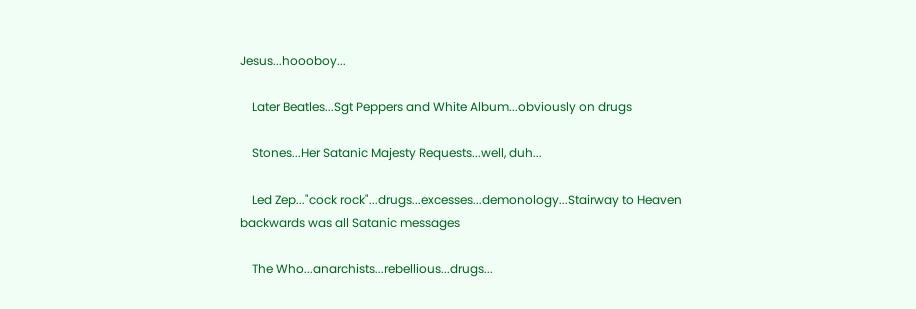Jesus...hoooboy...

    Later Beatles...Sgt Peppers and White Album...obviously on drugs

    Stones...Her Satanic Majesty Requests...well, duh...

    Led Zep..."cock rock"...drugs...excesses...demonology...Stairway to Heaven backwards was all Satanic messages

    The Who...anarchists...rebellious...drugs...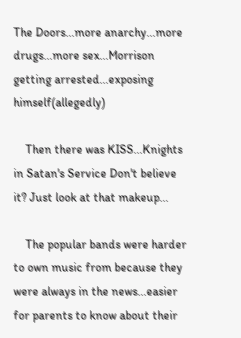The Doors...more anarchy...more drugs...more sex...Morrison getting arrested...exposing himself(allegedly)

    Then there was KISS...Knights in Satan's Service Don't believe it? Just look at that makeup...

    The popular bands were harder to own music from because they were always in the news...easier for parents to know about their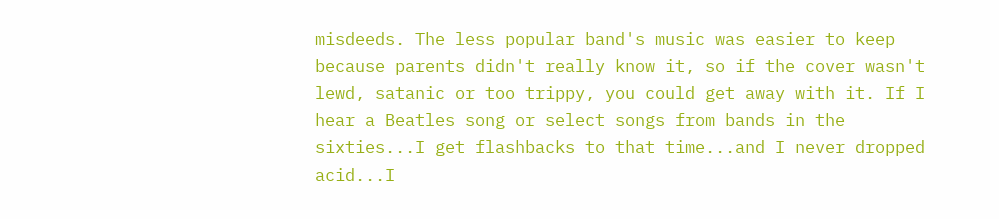misdeeds. The less popular band's music was easier to keep because parents didn't really know it, so if the cover wasn't lewd, satanic or too trippy, you could get away with it. If I hear a Beatles song or select songs from bands in the sixties...I get flashbacks to that time...and I never dropped acid...I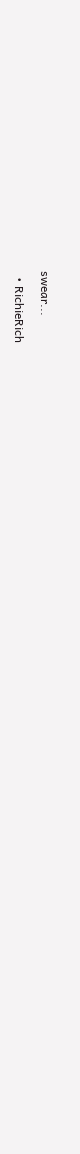swear...

  • RichieRich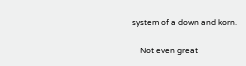system of a down and korn.

    Not even great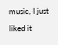music, I just liked it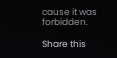cause it was forbidden.

Share this